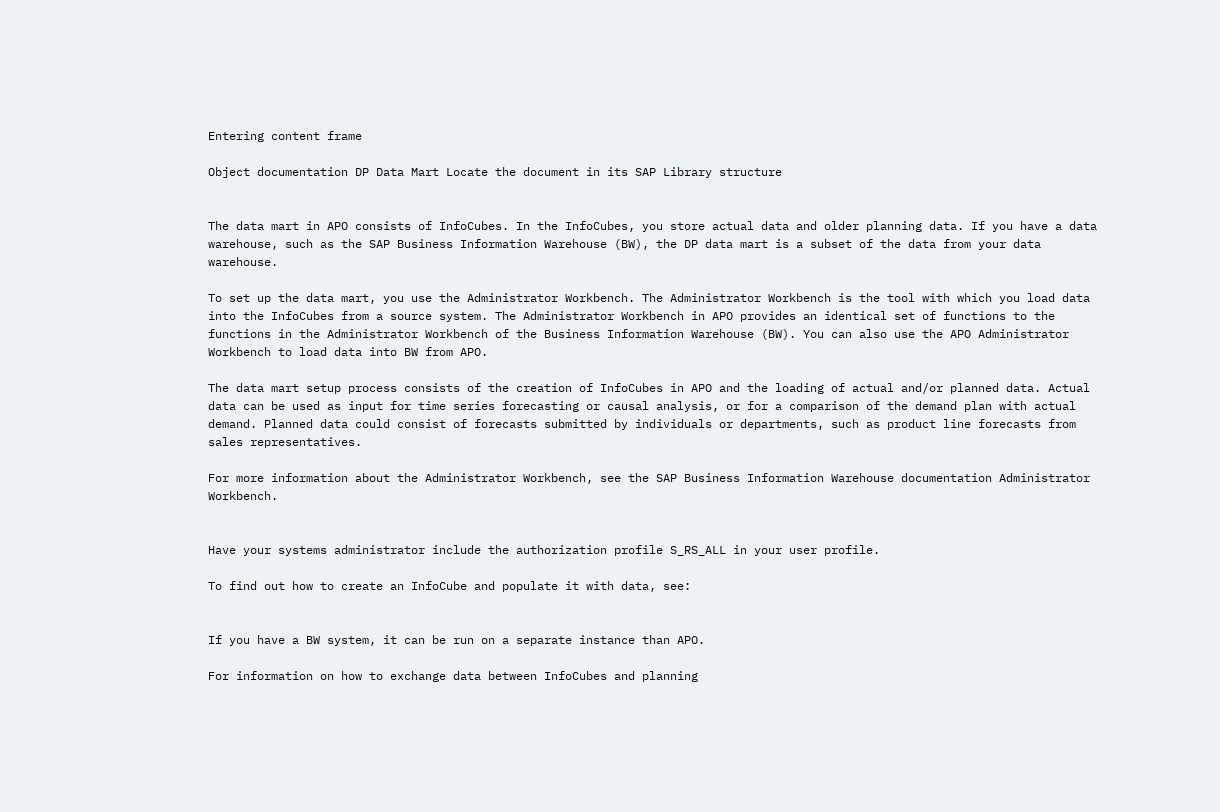Entering content frame

Object documentation DP Data Mart Locate the document in its SAP Library structure


The data mart in APO consists of InfoCubes. In the InfoCubes, you store actual data and older planning data. If you have a data warehouse, such as the SAP Business Information Warehouse (BW), the DP data mart is a subset of the data from your data warehouse.

To set up the data mart, you use the Administrator Workbench. The Administrator Workbench is the tool with which you load data into the InfoCubes from a source system. The Administrator Workbench in APO provides an identical set of functions to the functions in the Administrator Workbench of the Business Information Warehouse (BW). You can also use the APO Administrator Workbench to load data into BW from APO.

The data mart setup process consists of the creation of InfoCubes in APO and the loading of actual and/or planned data. Actual data can be used as input for time series forecasting or causal analysis, or for a comparison of the demand plan with actual demand. Planned data could consist of forecasts submitted by individuals or departments, such as product line forecasts from sales representatives.

For more information about the Administrator Workbench, see the SAP Business Information Warehouse documentation Administrator Workbench.


Have your systems administrator include the authorization profile S_RS_ALL in your user profile.

To find out how to create an InfoCube and populate it with data, see:


If you have a BW system, it can be run on a separate instance than APO.

For information on how to exchange data between InfoCubes and planning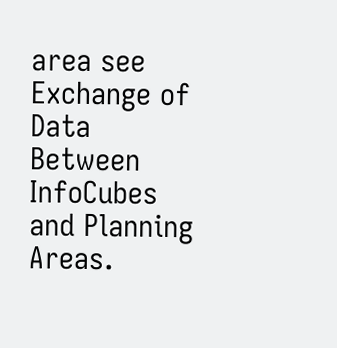area see Exchange of Data Between InfoCubes and Planning Areas.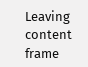Leaving content frame